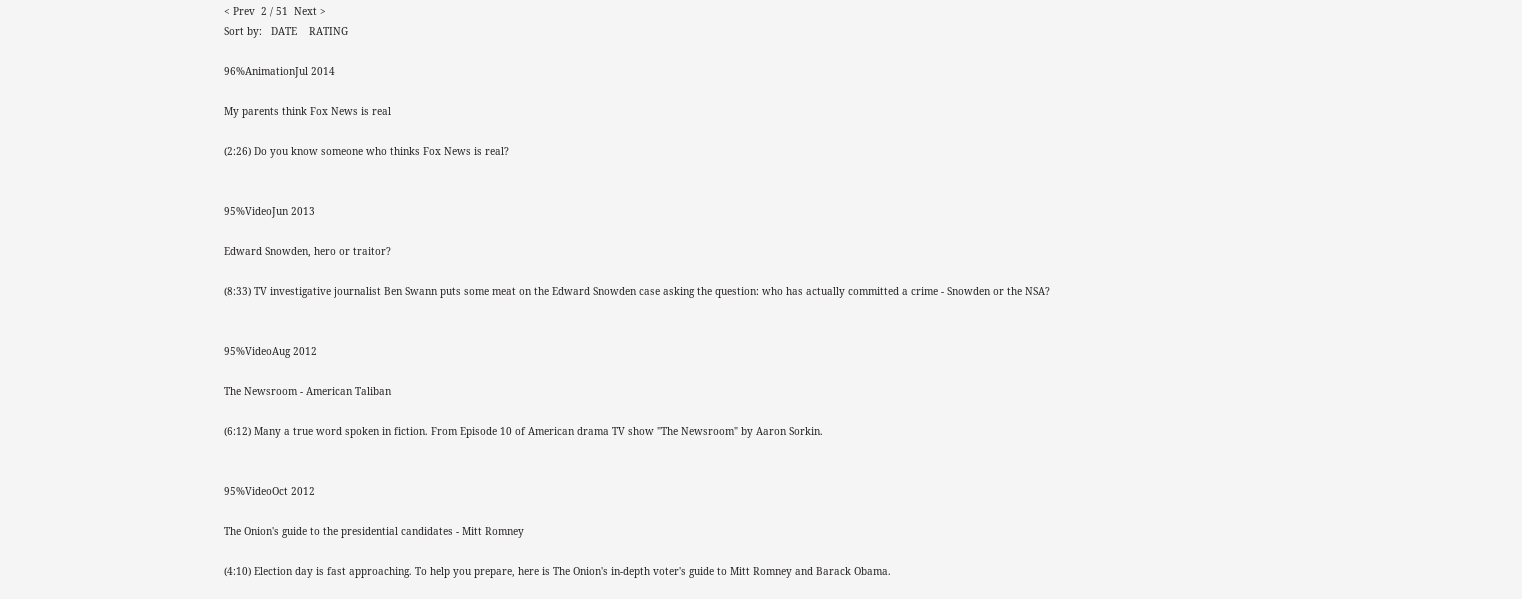< Prev  2 / 51  Next >
Sort by:   DATE    RATING

96%AnimationJul 2014

My parents think Fox News is real

(2:26) Do you know someone who thinks Fox News is real?


95%VideoJun 2013

Edward Snowden, hero or traitor?

(8:33) TV investigative journalist Ben Swann puts some meat on the Edward Snowden case asking the question: who has actually committed a crime - Snowden or the NSA?


95%VideoAug 2012

The Newsroom - American Taliban

(6:12) Many a true word spoken in fiction. From Episode 10 of American drama TV show "The Newsroom" by Aaron Sorkin.


95%VideoOct 2012

The Onion's guide to the presidential candidates - Mitt Romney

(4:10) Election day is fast approaching. To help you prepare, here is The Onion's in-depth voter's guide to Mitt Romney and Barack Obama.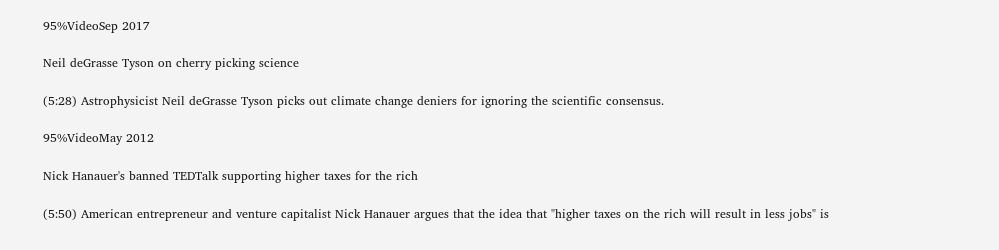95%VideoSep 2017

Neil deGrasse Tyson on cherry picking science

(5:28) Astrophysicist Neil deGrasse Tyson picks out climate change deniers for ignoring the scientific consensus.

95%VideoMay 2012

Nick Hanauer's banned TEDTalk supporting higher taxes for the rich

(5:50) American entrepreneur and venture capitalist Nick Hanauer argues that the idea that "higher taxes on the rich will result in less jobs" is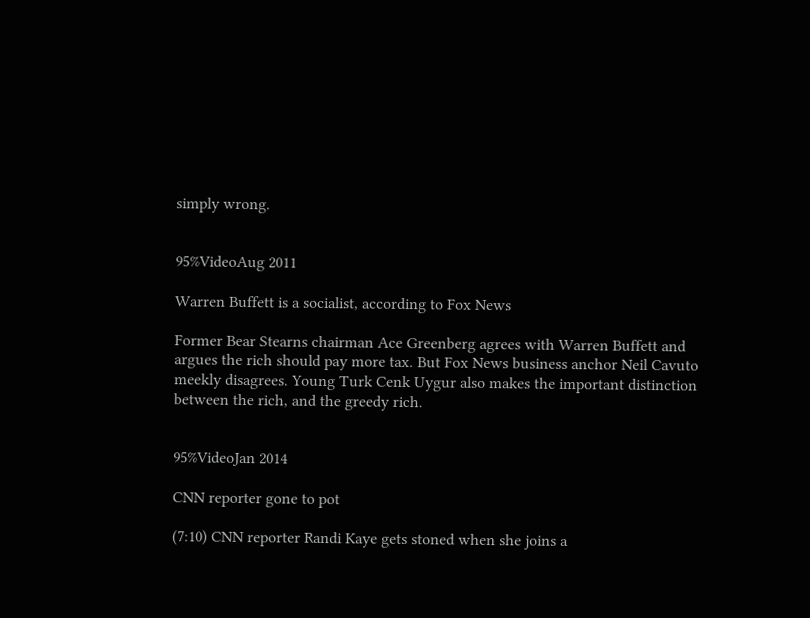simply wrong.


95%VideoAug 2011

Warren Buffett is a socialist, according to Fox News

Former Bear Stearns chairman Ace Greenberg agrees with Warren Buffett and argues the rich should pay more tax. But Fox News business anchor Neil Cavuto meekly disagrees. Young Turk Cenk Uygur also makes the important distinction between the rich, and the greedy rich.


95%VideoJan 2014

CNN reporter gone to pot

(7:10) CNN reporter Randi Kaye gets stoned when she joins a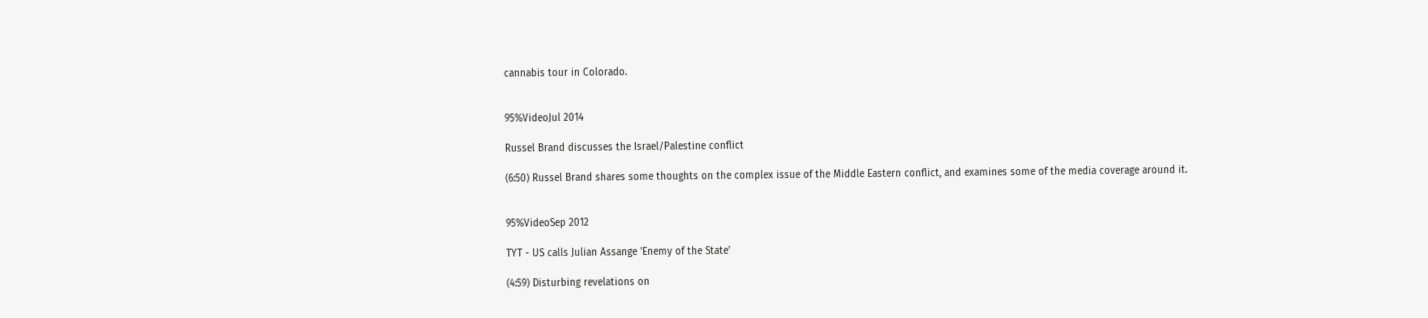cannabis tour in Colorado.


95%VideoJul 2014

Russel Brand discusses the Israel/Palestine conflict

(6:50) Russel Brand shares some thoughts on the complex issue of the Middle Eastern conflict, and examines some of the media coverage around it.


95%VideoSep 2012

TYT - US calls Julian Assange 'Enemy of the State'

(4:59) Disturbing revelations on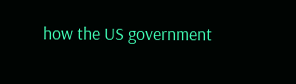how the US government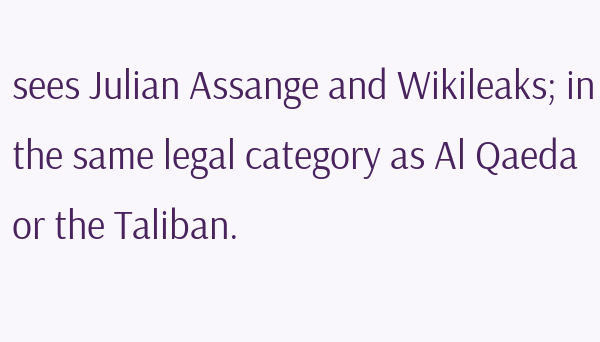sees Julian Assange and Wikileaks; in the same legal category as Al Qaeda or the Taliban.